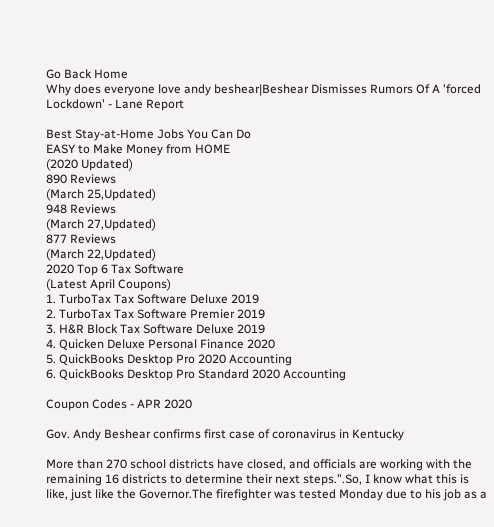Go Back Home
Why does everyone love andy beshear|Beshear Dismisses Rumors Of A 'forced Lockdown' - Lane Report

Best Stay-at-Home Jobs You Can Do
EASY to Make Money from HOME
(2020 Updated)
890 Reviews
(March 25,Updated)
948 Reviews
(March 27,Updated)
877 Reviews
(March 22,Updated)
2020 Top 6 Tax Software
(Latest April Coupons)
1. TurboTax Tax Software Deluxe 2019
2. TurboTax Tax Software Premier 2019
3. H&R Block Tax Software Deluxe 2019
4. Quicken Deluxe Personal Finance 2020
5. QuickBooks Desktop Pro 2020 Accounting
6. QuickBooks Desktop Pro Standard 2020 Accounting

Coupon Codes - APR 2020

Gov. Andy Beshear confirms first case of coronavirus in Kentucky

More than 270 school districts have closed, and officials are working with the remaining 16 districts to determine their next steps.”.So, I know what this is like, just like the Governor.The firefighter was tested Monday due to his job as a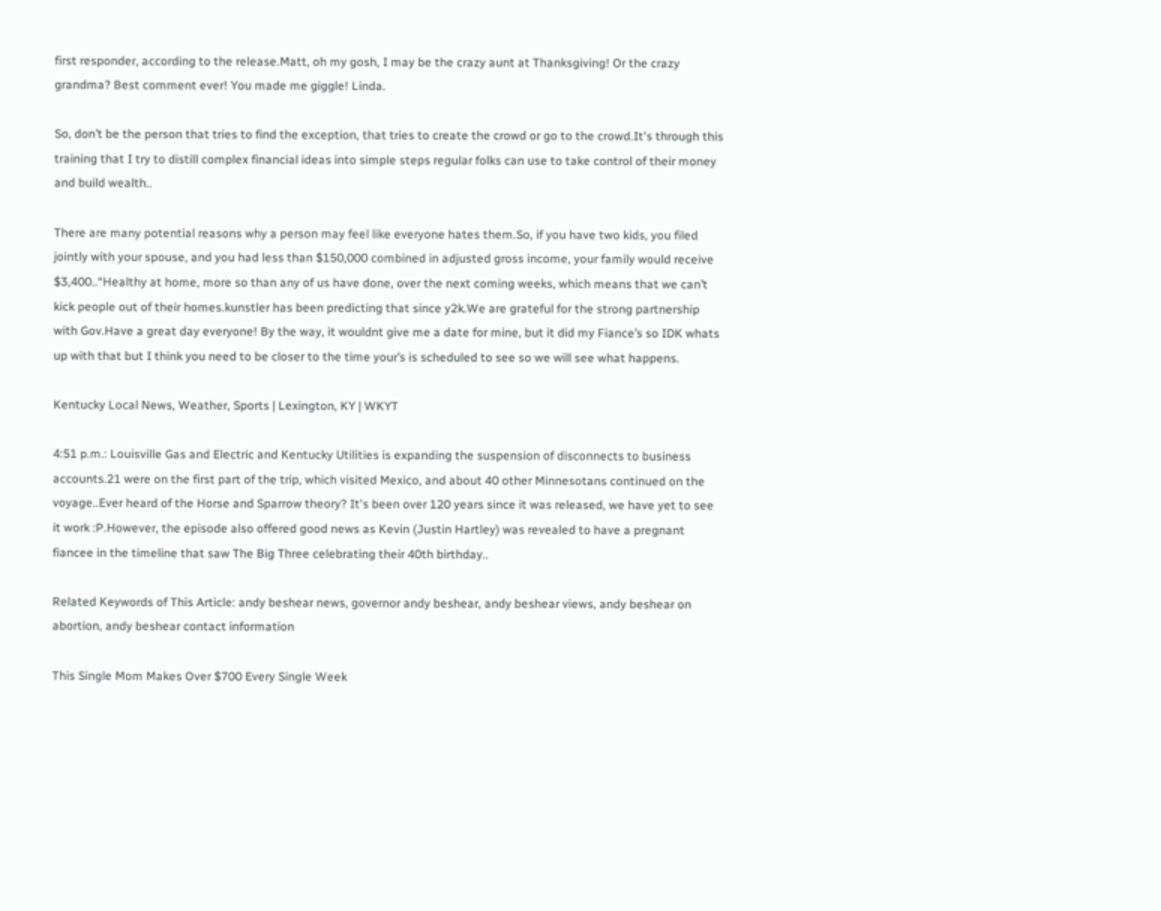first responder, according to the release.Matt, oh my gosh, I may be the crazy aunt at Thanksgiving! Or the crazy grandma? Best comment ever! You made me giggle! Linda.

So, don’t be the person that tries to find the exception, that tries to create the crowd or go to the crowd.It's through this training that I try to distill complex financial ideas into simple steps regular folks can use to take control of their money and build wealth..

There are many potential reasons why a person may feel like everyone hates them.So, if you have two kids, you filed jointly with your spouse, and you had less than $150,000 combined in adjusted gross income, your family would receive $3,400..“Healthy at home, more so than any of us have done, over the next coming weeks, which means that we can’t kick people out of their homes.kunstler has been predicting that since y2k.We are grateful for the strong partnership with Gov.Have a great day everyone! By the way, it wouldnt give me a date for mine, but it did my Fiance’s so IDK whats up with that but I think you need to be closer to the time your’s is scheduled to see so we will see what happens.

Kentucky Local News, Weather, Sports | Lexington, KY | WKYT

4:51 p.m.: Louisville Gas and Electric and Kentucky Utilities is expanding the suspension of disconnects to business accounts.21 were on the first part of the trip, which visited Mexico, and about 40 other Minnesotans continued on the voyage..Ever heard of the Horse and Sparrow theory? It's been over 120 years since it was released, we have yet to see it work :P.However, the episode also offered good news as Kevin (Justin Hartley) was revealed to have a pregnant fiancee in the timeline that saw The Big Three celebrating their 40th birthday..

Related Keywords of This Article: andy beshear news, governor andy beshear, andy beshear views, andy beshear on abortion, andy beshear contact information

This Single Mom Makes Over $700 Every Single Week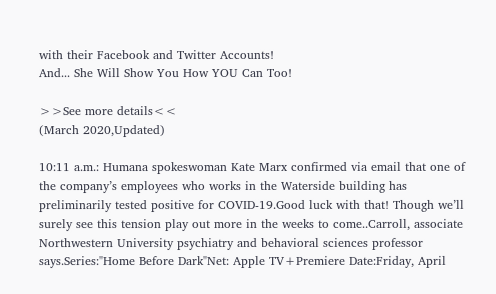with their Facebook and Twitter Accounts!
And... She Will Show You How YOU Can Too!

>>See more details<<
(March 2020,Updated)

10:11 a.m.: Humana spokeswoman Kate Marx confirmed via email that one of the company’s employees who works in the Waterside building has preliminarily tested positive for COVID-19.Good luck with that! Though we’ll surely see this tension play out more in the weeks to come..Carroll, associate Northwestern University psychiatry and behavioral sciences professor says.Series:"Home Before Dark"Net: Apple TV+Premiere Date:Friday, April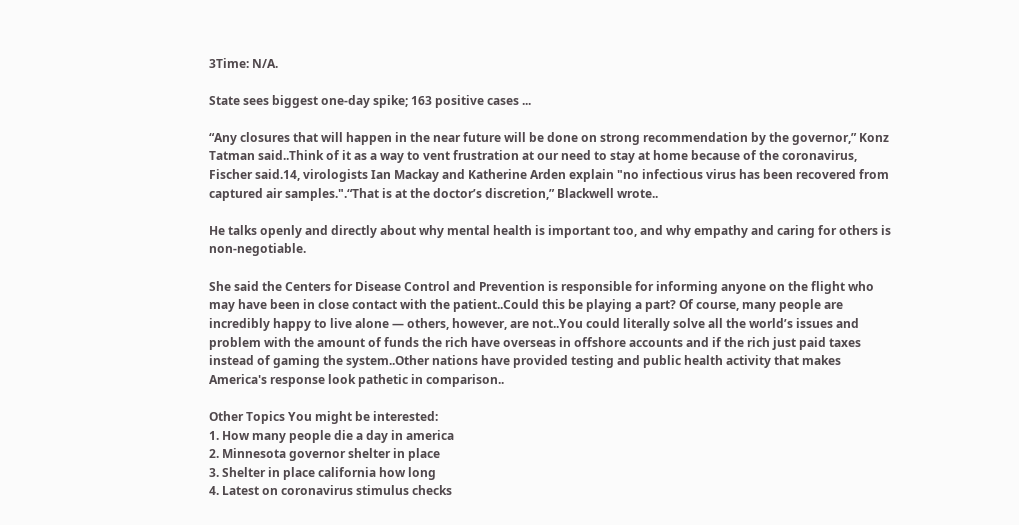3Time: N/A.

State sees biggest one-day spike; 163 positive cases ...

“Any closures that will happen in the near future will be done on strong recommendation by the governor,” Konz Tatman said..Think of it as a way to vent frustration at our need to stay at home because of the coronavirus, Fischer said.14, virologists Ian Mackay and Katherine Arden explain "no infectious virus has been recovered from captured air samples.".“That is at the doctor’s discretion,” Blackwell wrote..

He talks openly and directly about why mental health is important too, and why empathy and caring for others is non-negotiable.

She said the Centers for Disease Control and Prevention is responsible for informing anyone on the flight who may have been in close contact with the patient..Could this be playing a part? Of course, many people are incredibly happy to live alone — others, however, are not..You could literally solve all the world’s issues and problem with the amount of funds the rich have overseas in offshore accounts and if the rich just paid taxes instead of gaming the system..Other nations have provided testing and public health activity that makes America's response look pathetic in comparison..

Other Topics You might be interested:
1. How many people die a day in america
2. Minnesota governor shelter in place
3. Shelter in place california how long
4. Latest on coronavirus stimulus checks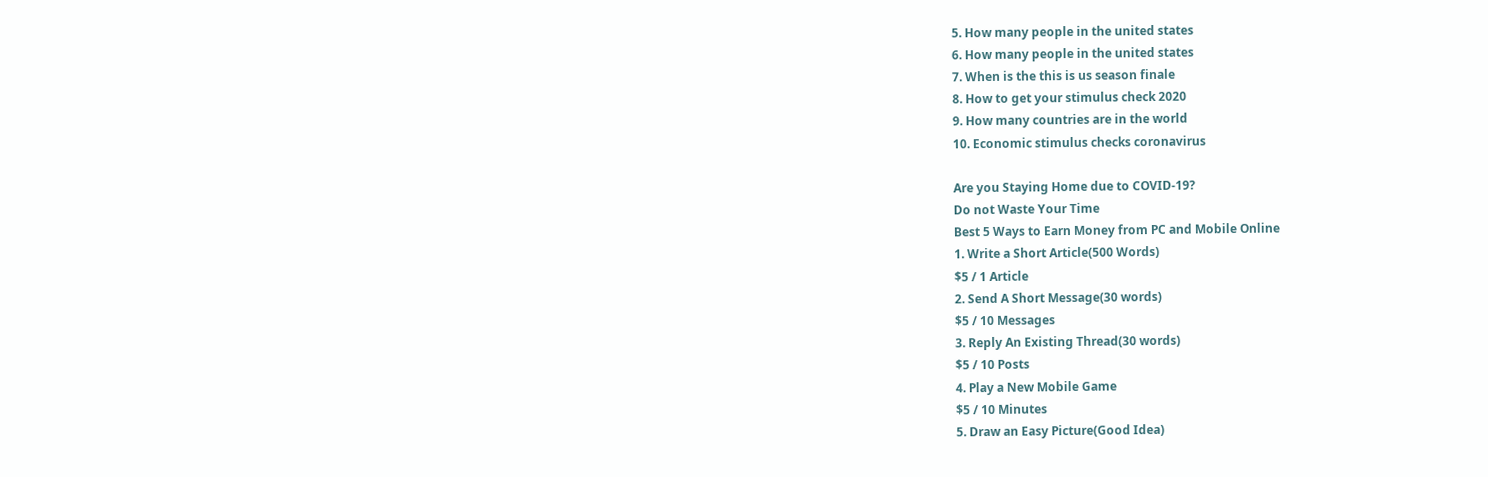5. How many people in the united states
6. How many people in the united states
7. When is the this is us season finale
8. How to get your stimulus check 2020
9. How many countries are in the world
10. Economic stimulus checks coronavirus

Are you Staying Home due to COVID-19?
Do not Waste Your Time
Best 5 Ways to Earn Money from PC and Mobile Online
1. Write a Short Article(500 Words)
$5 / 1 Article
2. Send A Short Message(30 words)
$5 / 10 Messages
3. Reply An Existing Thread(30 words)
$5 / 10 Posts
4. Play a New Mobile Game
$5 / 10 Minutes
5. Draw an Easy Picture(Good Idea)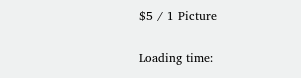$5 / 1 Picture

Loading time: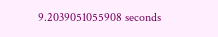9.2039051055908 seconds